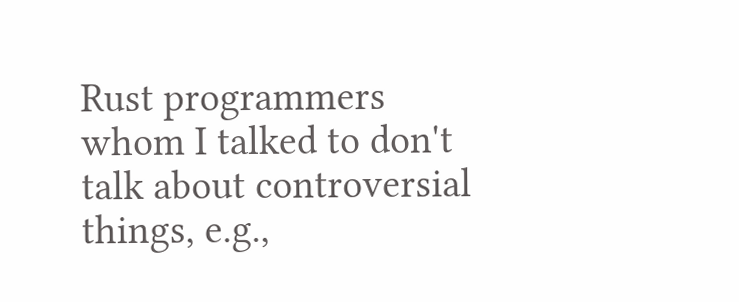Rust programmers whom I talked to don't talk about controversial things, e.g.,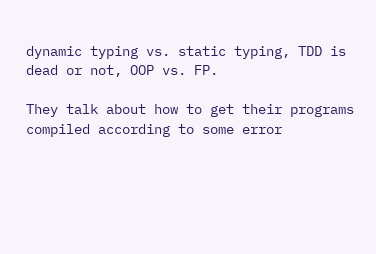dynamic typing vs. static typing, TDD is dead or not, OOP vs. FP.

They talk about how to get their programs compiled according to some error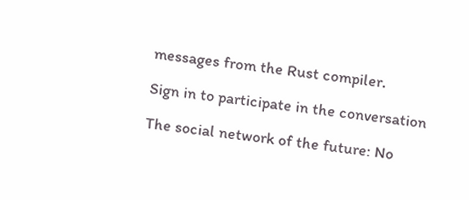messages from the Rust compiler.

Sign in to participate in the conversation

The social network of the future: No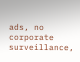ads, no corporate surveillance,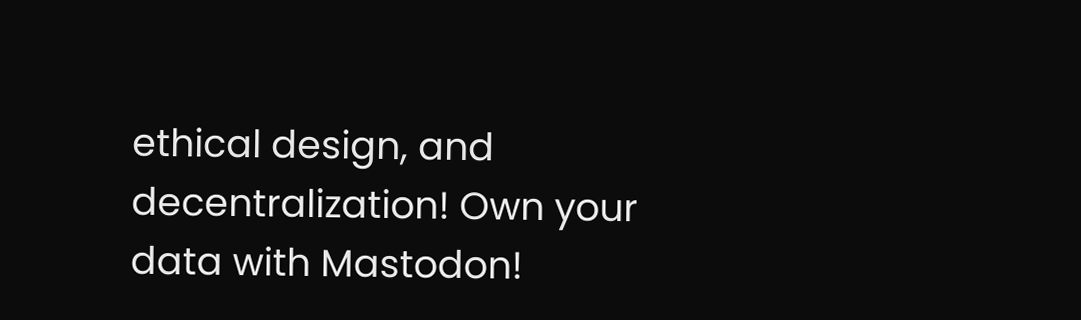ethical design, and decentralization! Own your data with Mastodon!